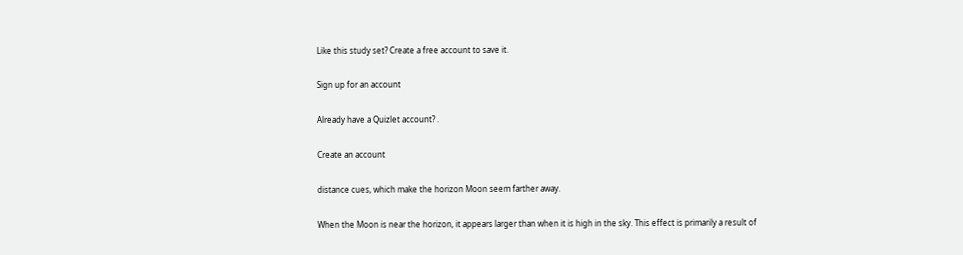Like this study set? Create a free account to save it.

Sign up for an account

Already have a Quizlet account? .

Create an account

distance cues, which make the horizon Moon seem farther away.

When the Moon is near the horizon, it appears larger than when it is high in the sky. This effect is primarily a result of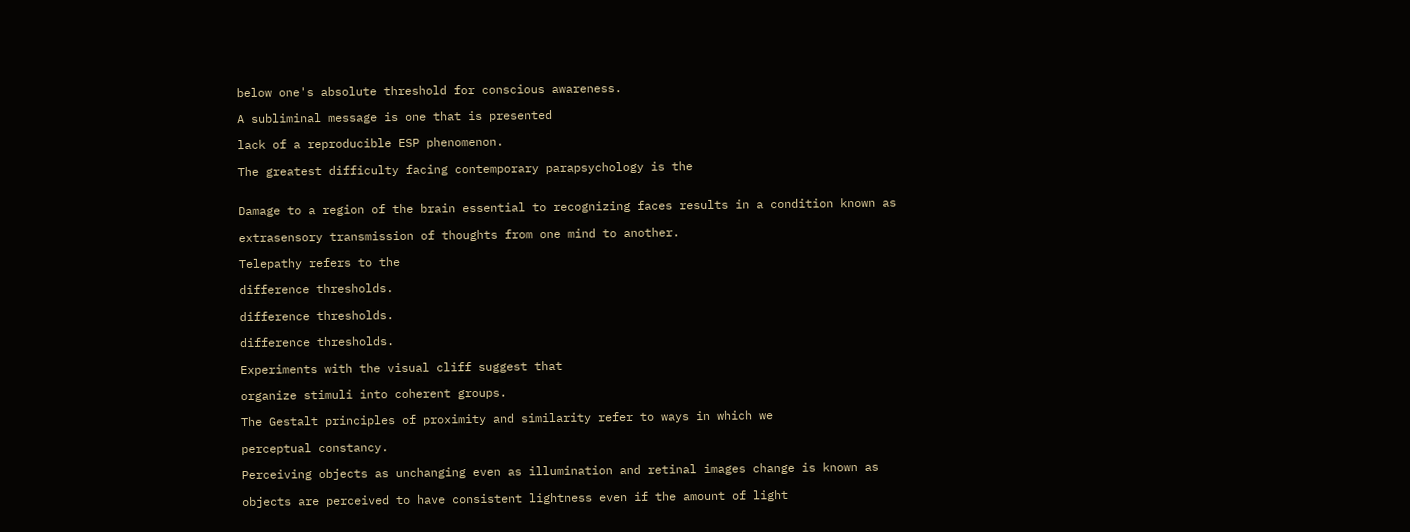below one's absolute threshold for conscious awareness.

A subliminal message is one that is presented

lack of a reproducible ESP phenomenon.

The greatest difficulty facing contemporary parapsychology is the


Damage to a region of the brain essential to recognizing faces results in a condition known as

extrasensory transmission of thoughts from one mind to another.

Telepathy refers to the

difference thresholds.

difference thresholds.

difference thresholds.

Experiments with the visual cliff suggest that

organize stimuli into coherent groups.

The Gestalt principles of proximity and similarity refer to ways in which we

perceptual constancy.

Perceiving objects as unchanging even as illumination and retinal images change is known as

objects are perceived to have consistent lightness even if the amount of light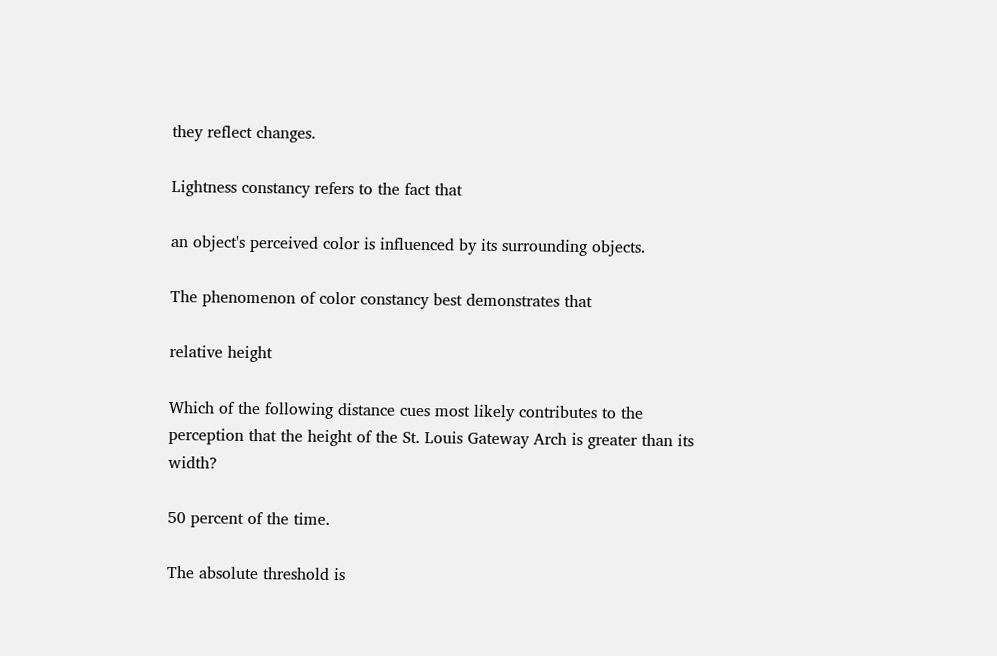they reflect changes.

Lightness constancy refers to the fact that

an object's perceived color is influenced by its surrounding objects.

The phenomenon of color constancy best demonstrates that

relative height

Which of the following distance cues most likely contributes to the perception that the height of the St. Louis Gateway Arch is greater than its width?

50 percent of the time.

The absolute threshold is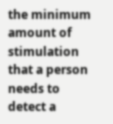the minimum amount of stimulation that a person needs to detect a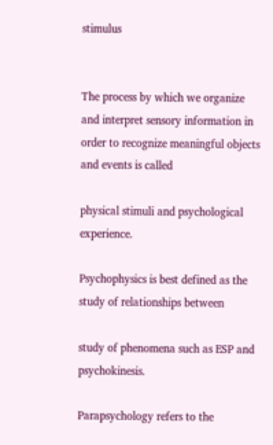stimulus


The process by which we organize and interpret sensory information in order to recognize meaningful objects and events is called

physical stimuli and psychological experience.

Psychophysics is best defined as the study of relationships between

study of phenomena such as ESP and psychokinesis.

Parapsychology refers to the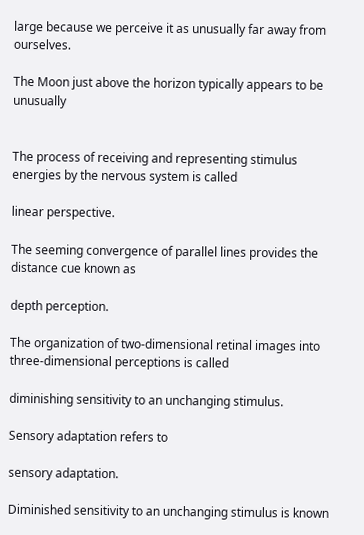large because we perceive it as unusually far away from ourselves.

The Moon just above the horizon typically appears to be unusually


The process of receiving and representing stimulus energies by the nervous system is called

linear perspective.

The seeming convergence of parallel lines provides the distance cue known as

depth perception.

The organization of two-dimensional retinal images into three-dimensional perceptions is called

diminishing sensitivity to an unchanging stimulus.

Sensory adaptation refers to

sensory adaptation.

Diminished sensitivity to an unchanging stimulus is known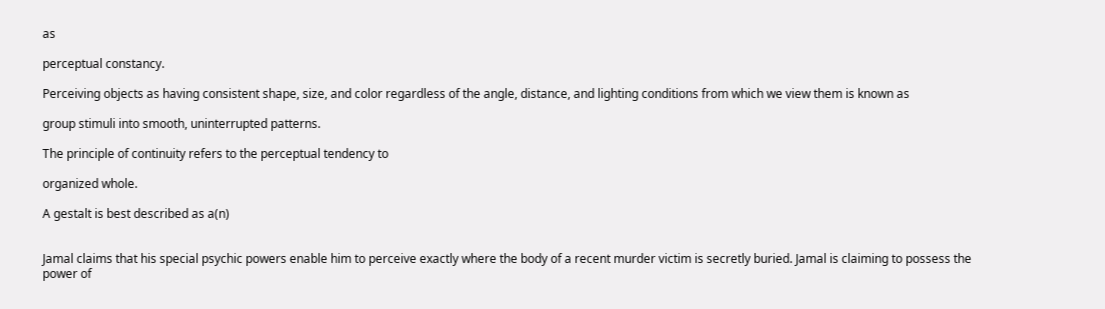as

perceptual constancy.

Perceiving objects as having consistent shape, size, and color regardless of the angle, distance, and lighting conditions from which we view them is known as

group stimuli into smooth, uninterrupted patterns.

The principle of continuity refers to the perceptual tendency to

organized whole.

A gestalt is best described as a(n)


Jamal claims that his special psychic powers enable him to perceive exactly where the body of a recent murder victim is secretly buried. Jamal is claiming to possess the power of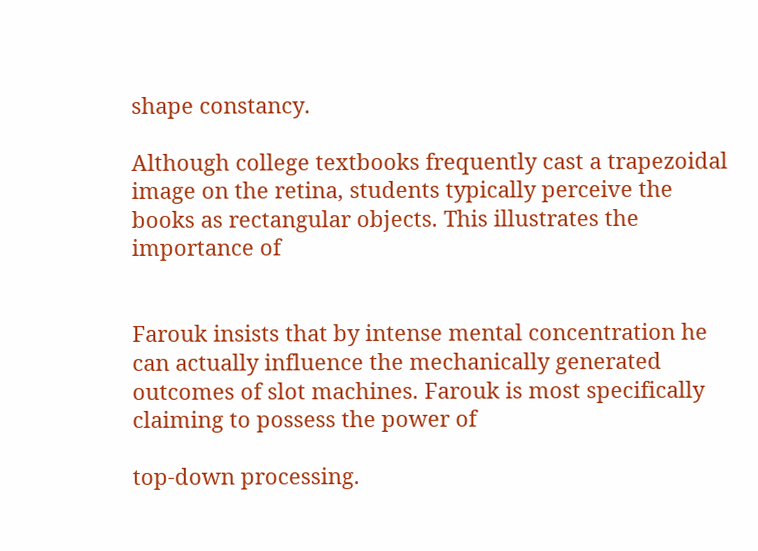shape constancy.

Although college textbooks frequently cast a trapezoidal image on the retina, students typically perceive the books as rectangular objects. This illustrates the importance of


Farouk insists that by intense mental concentration he can actually influence the mechanically generated outcomes of slot machines. Farouk is most specifically claiming to possess the power of

top-down processing.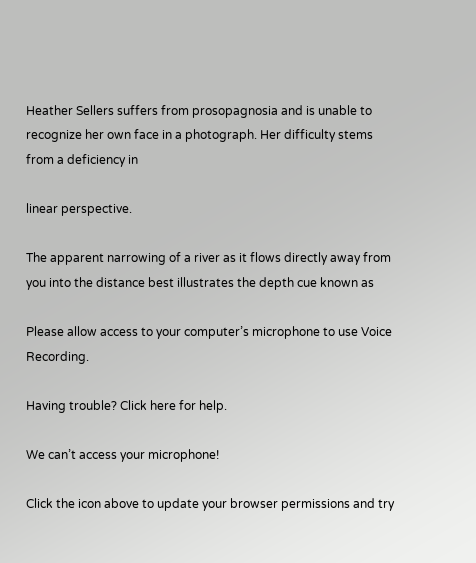Heather Sellers suffers from prosopagnosia and is unable to recognize her own face in a photograph. Her difficulty stems from a deficiency in

linear perspective.

The apparent narrowing of a river as it flows directly away from you into the distance best illustrates the depth cue known as

Please allow access to your computer’s microphone to use Voice Recording.

Having trouble? Click here for help.

We can’t access your microphone!

Click the icon above to update your browser permissions and try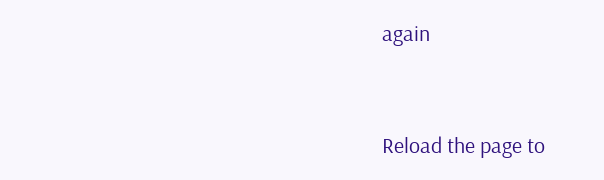again


Reload the page to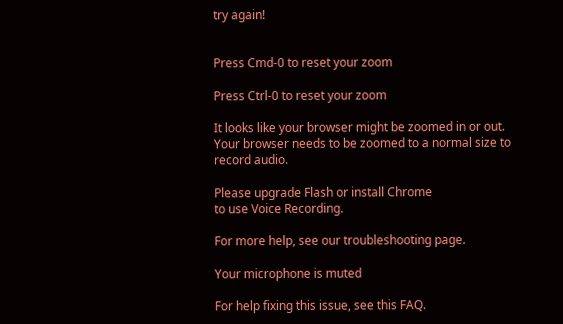try again!


Press Cmd-0 to reset your zoom

Press Ctrl-0 to reset your zoom

It looks like your browser might be zoomed in or out. Your browser needs to be zoomed to a normal size to record audio.

Please upgrade Flash or install Chrome
to use Voice Recording.

For more help, see our troubleshooting page.

Your microphone is muted

For help fixing this issue, see this FAQ.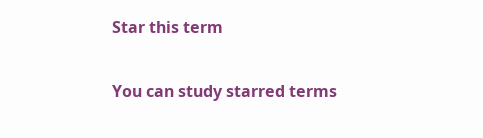Star this term

You can study starred terms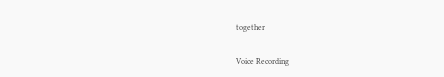together

Voice Recording